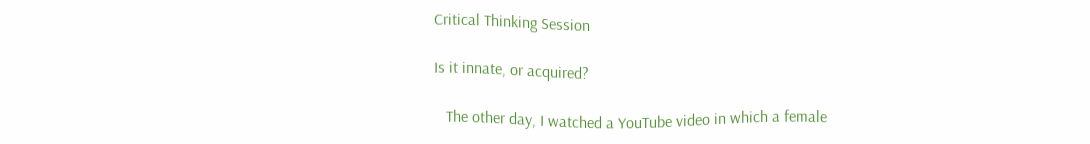Critical Thinking Session

Is it innate, or acquired?

   The other day, I watched a YouTube video in which a female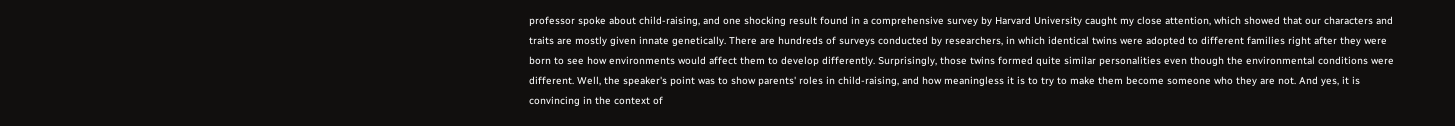professor spoke about child-raising, and one shocking result found in a comprehensive survey by Harvard University caught my close attention, which showed that our characters and traits are mostly given innate genetically. There are hundreds of surveys conducted by researchers, in which identical twins were adopted to different families right after they were born to see how environments would affect them to develop differently. Surprisingly, those twins formed quite similar personalities even though the environmental conditions were different. Well, the speaker's point was to show parents' roles in child-raising, and how meaningless it is to try to make them become someone who they are not. And yes, it is convincing in the context of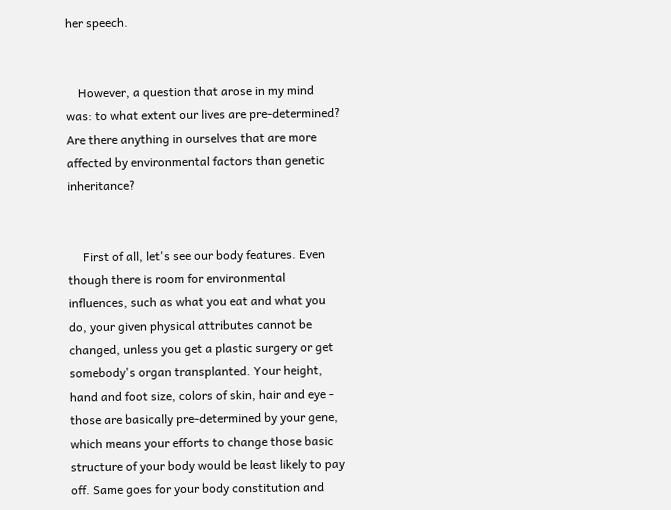her speech.


    However, a question that arose in my mind was: to what extent our lives are pre-determined? Are there anything in ourselves that are more affected by environmental factors than genetic inheritance?


     First of all, let's see our body features. Even though there is room for environmental influences, such as what you eat and what you do, your given physical attributes cannot be changed, unless you get a plastic surgery or get somebody's organ transplanted. Your height, hand and foot size, colors of skin, hair and eye - those are basically pre-determined by your gene, which means your efforts to change those basic structure of your body would be least likely to pay off. Same goes for your body constitution and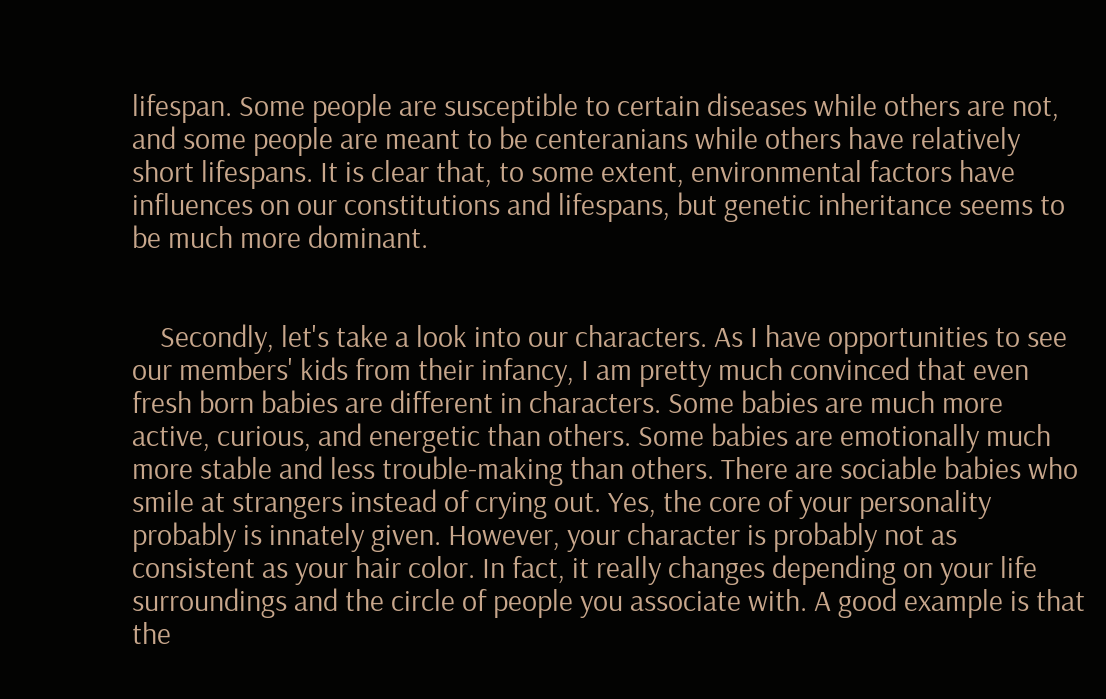lifespan. Some people are susceptible to certain diseases while others are not, and some people are meant to be centeranians while others have relatively short lifespans. It is clear that, to some extent, environmental factors have influences on our constitutions and lifespans, but genetic inheritance seems to be much more dominant.


    Secondly, let's take a look into our characters. As I have opportunities to see our members' kids from their infancy, I am pretty much convinced that even fresh born babies are different in characters. Some babies are much more active, curious, and energetic than others. Some babies are emotionally much more stable and less trouble-making than others. There are sociable babies who smile at strangers instead of crying out. Yes, the core of your personality probably is innately given. However, your character is probably not as consistent as your hair color. In fact, it really changes depending on your life surroundings and the circle of people you associate with. A good example is that the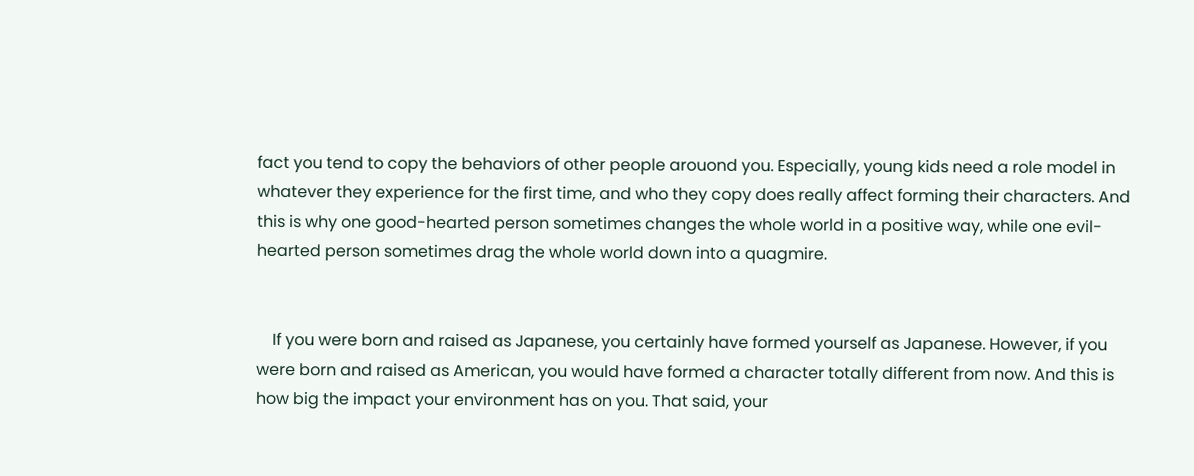fact you tend to copy the behaviors of other people arouond you. Especially, young kids need a role model in whatever they experience for the first time, and who they copy does really affect forming their characters. And this is why one good-hearted person sometimes changes the whole world in a positive way, while one evil-hearted person sometimes drag the whole world down into a quagmire.


    If you were born and raised as Japanese, you certainly have formed yourself as Japanese. However, if you were born and raised as American, you would have formed a character totally different from now. And this is how big the impact your environment has on you. That said, your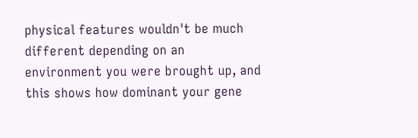physical features wouldn't be much different depending on an environment you were brought up, and this shows how dominant your gene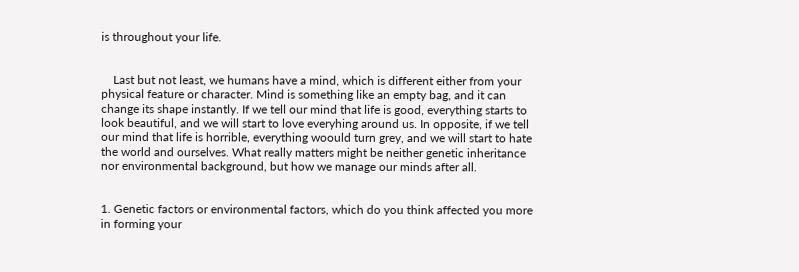is throughout your life.


    Last but not least, we humans have a mind, which is different either from your physical feature or character. Mind is something like an empty bag, and it can change its shape instantly. If we tell our mind that life is good, everything starts to look beautiful, and we will start to love everyhing around us. In opposite, if we tell our mind that life is horrible, everything woould turn grey, and we will start to hate the world and ourselves. What really matters might be neither genetic inheritance nor environmental background, but how we manage our minds after all.


1. Genetic factors or environmental factors, which do you think affected you more in forming your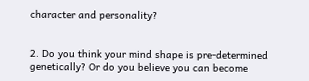character and personality?


2. Do you think your mind shape is pre-determined genetically? Or do you believe you can become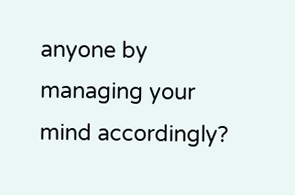anyone by managing your mind accordingly?